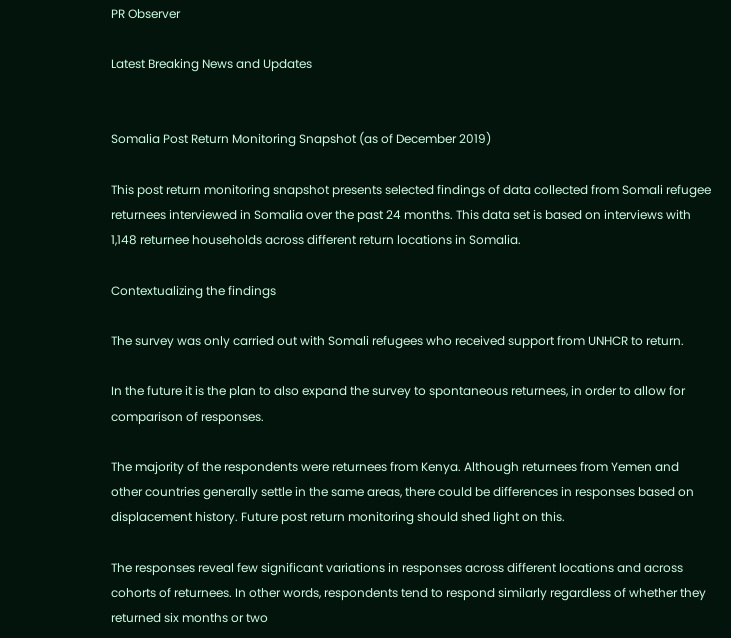PR Observer

Latest Breaking News and Updates


Somalia Post Return Monitoring Snapshot (as of December 2019)

This post return monitoring snapshot presents selected findings of data collected from Somali refugee returnees interviewed in Somalia over the past 24 months. This data set is based on interviews with 1,148 returnee households across different return locations in Somalia.

Contextualizing the findings

The survey was only carried out with Somali refugees who received support from UNHCR to return.

In the future it is the plan to also expand the survey to spontaneous returnees, in order to allow for comparison of responses.

The majority of the respondents were returnees from Kenya. Although returnees from Yemen and other countries generally settle in the same areas, there could be differences in responses based on displacement history. Future post return monitoring should shed light on this.

The responses reveal few significant variations in responses across different locations and across cohorts of returnees. In other words, respondents tend to respond similarly regardless of whether they returned six months or two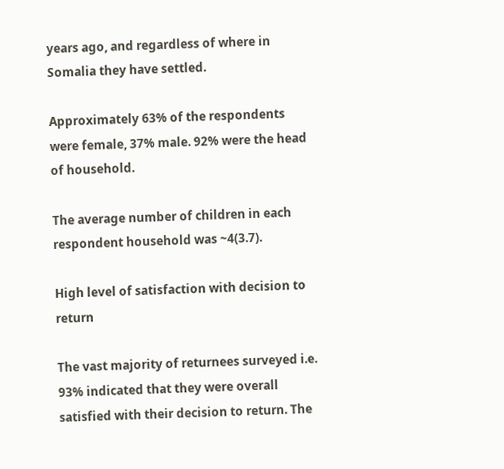years ago, and regardless of where in Somalia they have settled.

Approximately 63% of the respondents were female, 37% male. 92% were the head of household.

The average number of children in each respondent household was ~4(3.7).

High level of satisfaction with decision to return

The vast majority of returnees surveyed i.e. 93% indicated that they were overall satisfied with their decision to return. The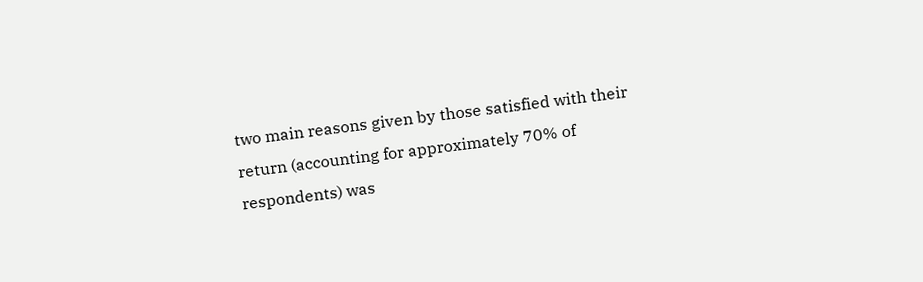two main reasons given by those satisfied with their return (accounting for approximately 70% of respondents) was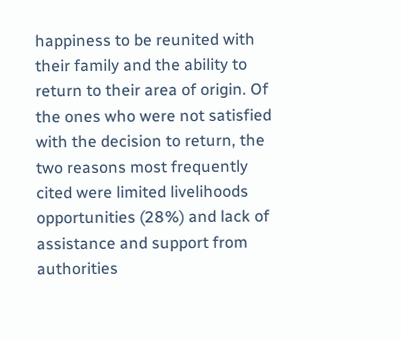happiness to be reunited with their family and the ability to return to their area of origin. Of the ones who were not satisfied with the decision to return, the two reasons most frequently cited were limited livelihoods opportunities (28%) and lack of assistance and support from authorities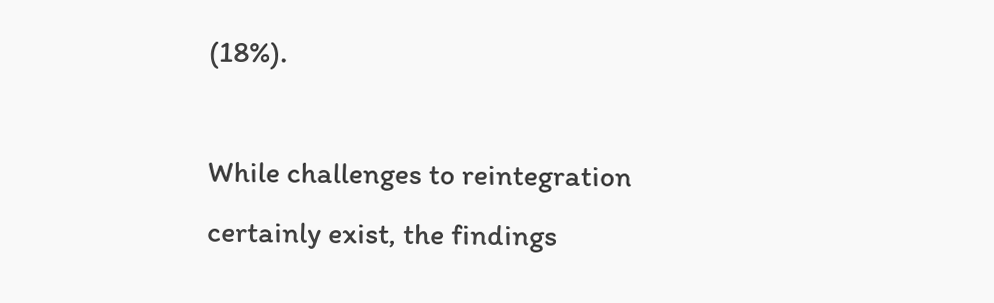(18%).

While challenges to reintegration certainly exist, the findings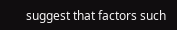suggest that factors such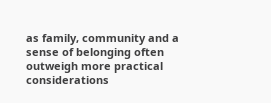as family, community and a sense of belonging often outweigh more practical considerations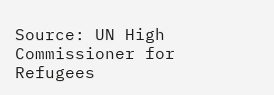Source: UN High Commissioner for Refugees